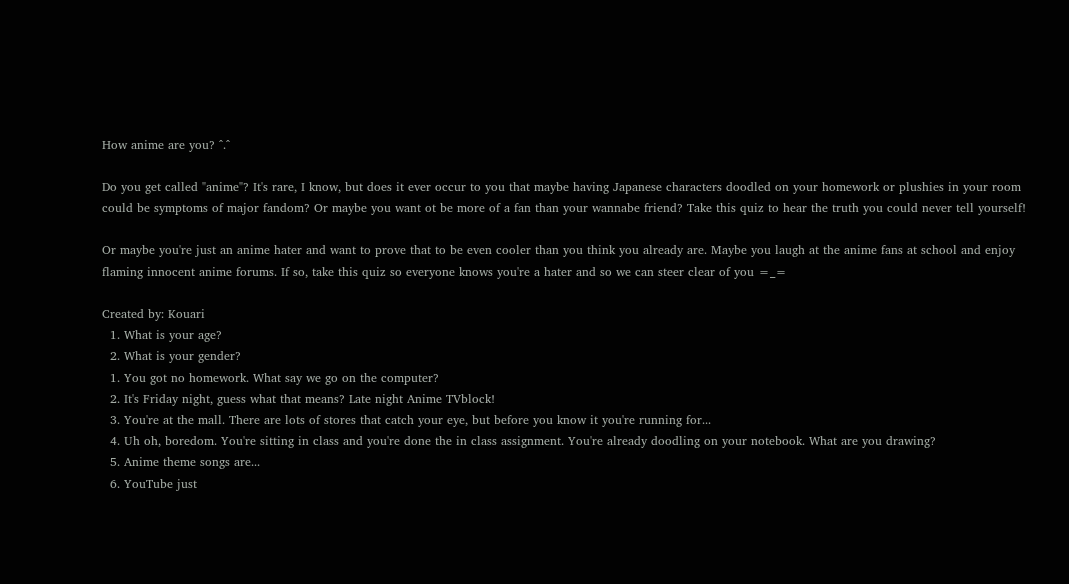How anime are you? ^.^

Do you get called "anime"? It's rare, I know, but does it ever occur to you that maybe having Japanese characters doodled on your homework or plushies in your room could be symptoms of major fandom? Or maybe you want ot be more of a fan than your wannabe friend? Take this quiz to hear the truth you could never tell yourself!

Or maybe you're just an anime hater and want to prove that to be even cooler than you think you already are. Maybe you laugh at the anime fans at school and enjoy flaming innocent anime forums. If so, take this quiz so everyone knows you're a hater and so we can steer clear of you =_=

Created by: Kouari
  1. What is your age?
  2. What is your gender?
  1. You got no homework. What say we go on the computer?
  2. It's Friday night, guess what that means? Late night Anime TVblock!
  3. You're at the mall. There are lots of stores that catch your eye, but before you know it you're running for...
  4. Uh oh, boredom. You're sitting in class and you're done the in class assignment. You're already doodling on your notebook. What are you drawing?
  5. Anime theme songs are...
  6. YouTube just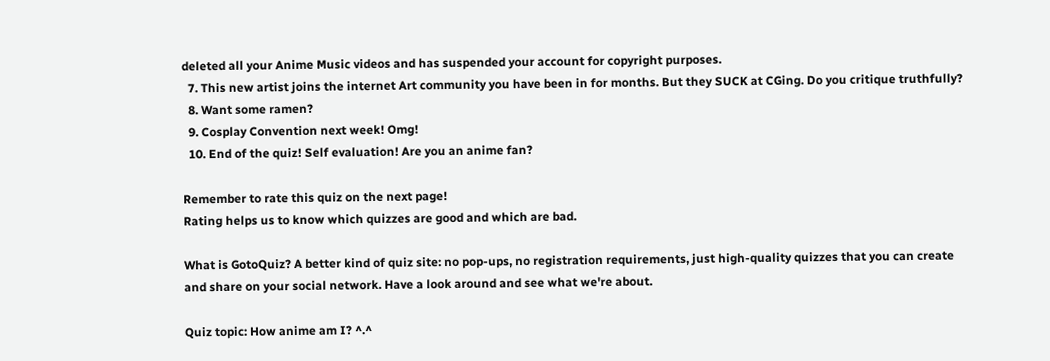deleted all your Anime Music videos and has suspended your account for copyright purposes.
  7. This new artist joins the internet Art community you have been in for months. But they SUCK at CGing. Do you critique truthfully?
  8. Want some ramen?
  9. Cosplay Convention next week! Omg!
  10. End of the quiz! Self evaluation! Are you an anime fan?

Remember to rate this quiz on the next page!
Rating helps us to know which quizzes are good and which are bad.

What is GotoQuiz? A better kind of quiz site: no pop-ups, no registration requirements, just high-quality quizzes that you can create and share on your social network. Have a look around and see what we're about.

Quiz topic: How anime am I? ^.^